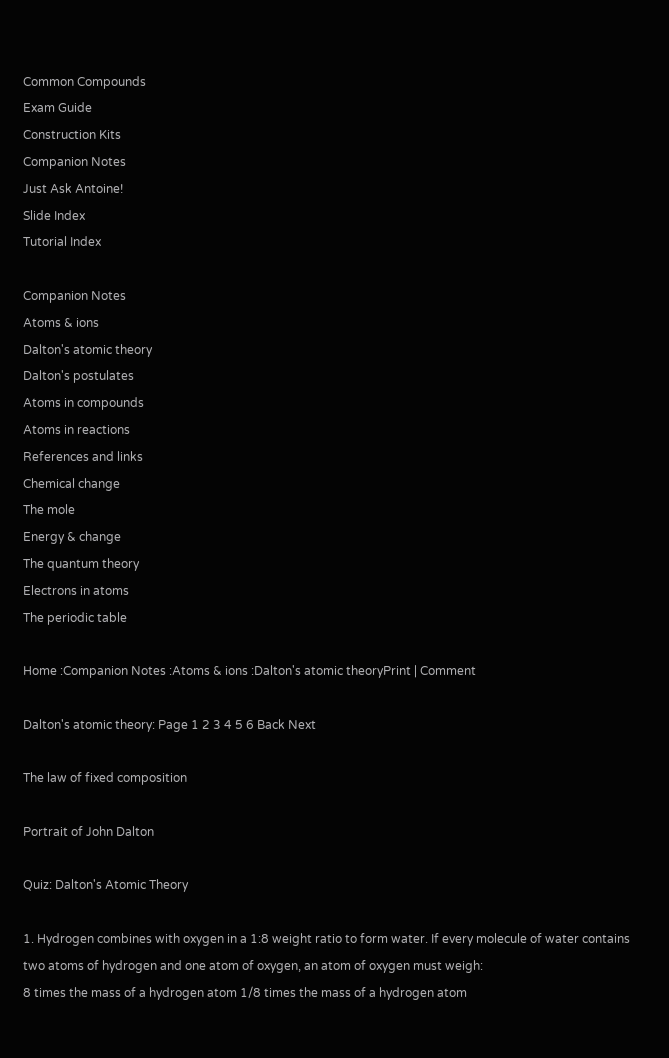Common Compounds
Exam Guide
Construction Kits
Companion Notes
Just Ask Antoine!
Slide Index
Tutorial Index

Companion Notes
Atoms & ions
Dalton's atomic theory
Dalton's postulates
Atoms in compounds
Atoms in reactions
References and links
Chemical change
The mole
Energy & change
The quantum theory
Electrons in atoms
The periodic table

Home :Companion Notes :Atoms & ions :Dalton's atomic theoryPrint | Comment

Dalton's atomic theory: Page 1 2 3 4 5 6 Back Next

The law of fixed composition

Portrait of John Dalton

Quiz: Dalton's Atomic Theory

1. Hydrogen combines with oxygen in a 1:8 weight ratio to form water. If every molecule of water contains two atoms of hydrogen and one atom of oxygen, an atom of oxygen must weigh:
8 times the mass of a hydrogen atom 1/8 times the mass of a hydrogen atom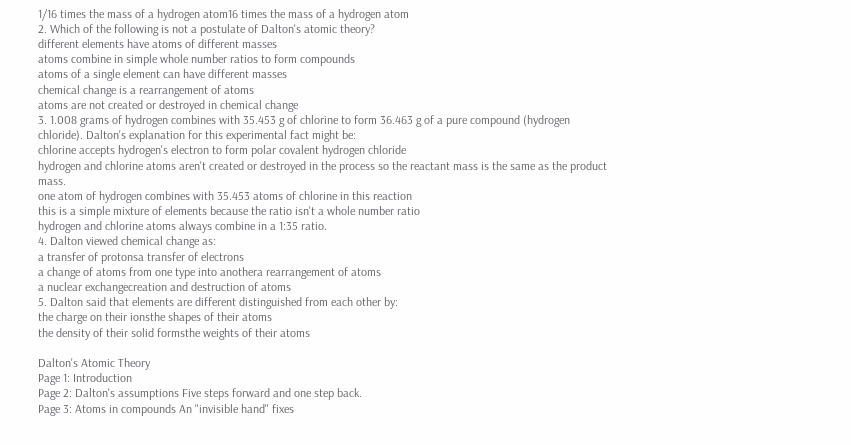1/16 times the mass of a hydrogen atom16 times the mass of a hydrogen atom
2. Which of the following is not a postulate of Dalton's atomic theory?
different elements have atoms of different masses
atoms combine in simple whole number ratios to form compounds
atoms of a single element can have different masses
chemical change is a rearrangement of atoms
atoms are not created or destroyed in chemical change
3. 1.008 grams of hydrogen combines with 35.453 g of chlorine to form 36.463 g of a pure compound (hydrogen chloride). Dalton's explanation for this experimental fact might be:
chlorine accepts hydrogen's electron to form polar covalent hydrogen chloride
hydrogen and chlorine atoms aren't created or destroyed in the process so the reactant mass is the same as the product mass.
one atom of hydrogen combines with 35.453 atoms of chlorine in this reaction
this is a simple mixture of elements because the ratio isn't a whole number ratio
hydrogen and chlorine atoms always combine in a 1:35 ratio.
4. Dalton viewed chemical change as:
a transfer of protonsa transfer of electrons
a change of atoms from one type into anothera rearrangement of atoms
a nuclear exchangecreation and destruction of atoms
5. Dalton said that elements are different distinguished from each other by:
the charge on their ionsthe shapes of their atoms
the density of their solid formsthe weights of their atoms

Dalton's Atomic Theory
Page 1: Introduction
Page 2: Dalton's assumptions Five steps forward and one step back.
Page 3: Atoms in compounds An "invisible hand" fixes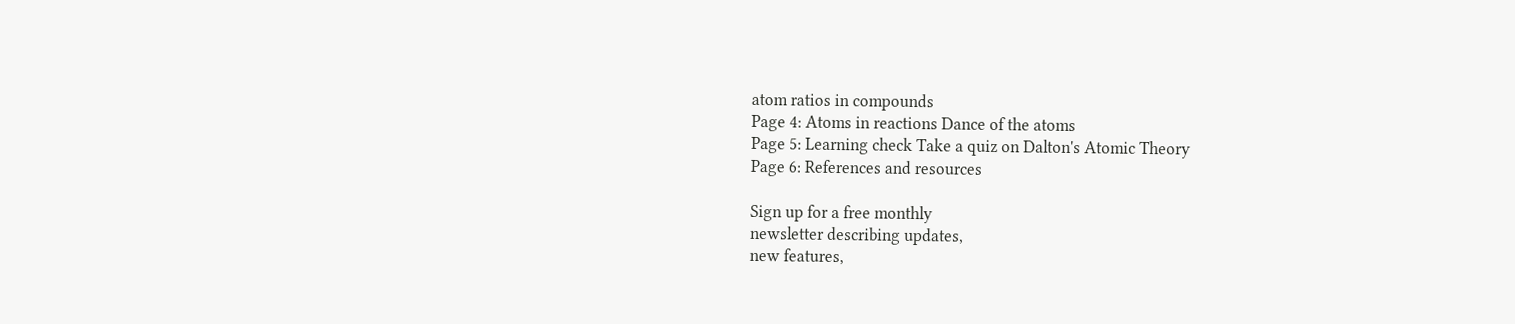atom ratios in compounds
Page 4: Atoms in reactions Dance of the atoms
Page 5: Learning check Take a quiz on Dalton's Atomic Theory
Page 6: References and resources

Sign up for a free monthly
newsletter describing updates,
new features,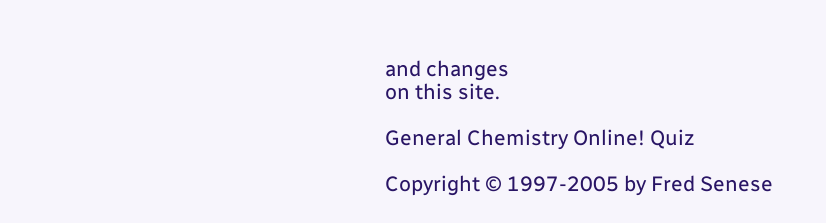and changes
on this site.

General Chemistry Online! Quiz

Copyright © 1997-2005 by Fred Senese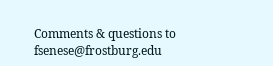Comments & questions to fsenese@frostburg.edu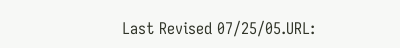Last Revised 07/25/05.URL: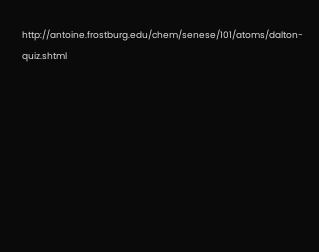http://antoine.frostburg.edu/chem/senese/101/atoms/dalton-quiz.shtml